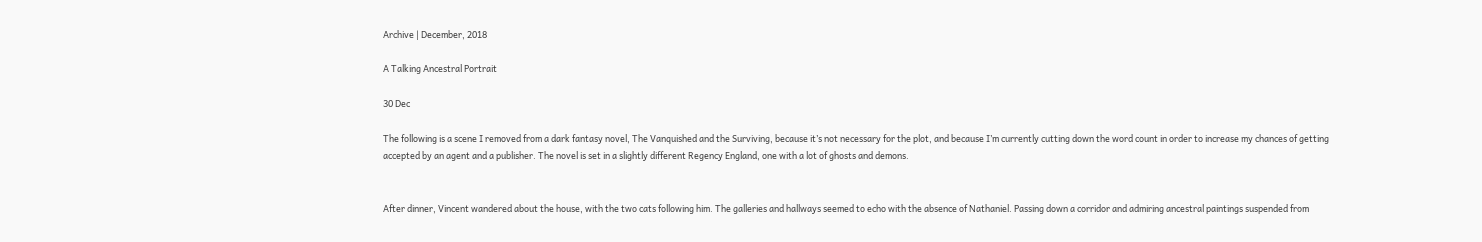Archive | December, 2018

A Talking Ancestral Portrait

30 Dec

The following is a scene I removed from a dark fantasy novel, The Vanquished and the Surviving, because it’s not necessary for the plot, and because I’m currently cutting down the word count in order to increase my chances of getting accepted by an agent and a publisher. The novel is set in a slightly different Regency England, one with a lot of ghosts and demons.


After dinner, Vincent wandered about the house, with the two cats following him. The galleries and hallways seemed to echo with the absence of Nathaniel. Passing down a corridor and admiring ancestral paintings suspended from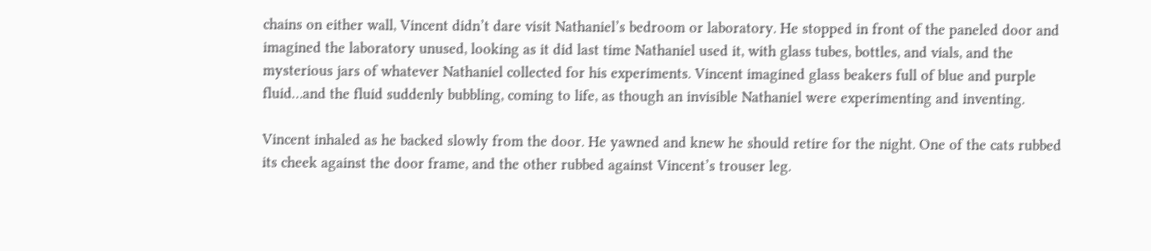chains on either wall, Vincent didn’t dare visit Nathaniel’s bedroom or laboratory. He stopped in front of the paneled door and imagined the laboratory unused, looking as it did last time Nathaniel used it, with glass tubes, bottles, and vials, and the mysterious jars of whatever Nathaniel collected for his experiments. Vincent imagined glass beakers full of blue and purple fluid…and the fluid suddenly bubbling, coming to life, as though an invisible Nathaniel were experimenting and inventing.

Vincent inhaled as he backed slowly from the door. He yawned and knew he should retire for the night. One of the cats rubbed its cheek against the door frame, and the other rubbed against Vincent’s trouser leg.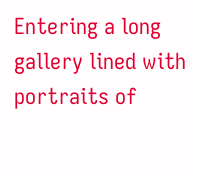Entering a long gallery lined with portraits of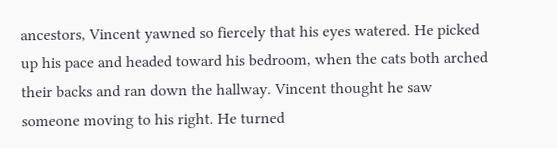ancestors, Vincent yawned so fiercely that his eyes watered. He picked up his pace and headed toward his bedroom, when the cats both arched their backs and ran down the hallway. Vincent thought he saw someone moving to his right. He turned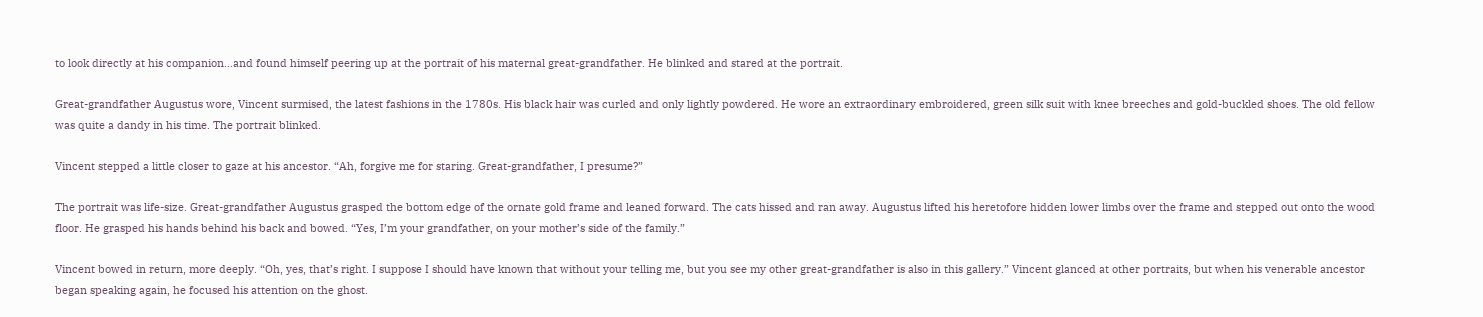to look directly at his companion…and found himself peering up at the portrait of his maternal great-grandfather. He blinked and stared at the portrait.

Great-grandfather Augustus wore, Vincent surmised, the latest fashions in the 1780s. His black hair was curled and only lightly powdered. He wore an extraordinary embroidered, green silk suit with knee breeches and gold-buckled shoes. The old fellow was quite a dandy in his time. The portrait blinked.

Vincent stepped a little closer to gaze at his ancestor. “Ah, forgive me for staring. Great-grandfather, I presume?”

The portrait was life-size. Great-grandfather Augustus grasped the bottom edge of the ornate gold frame and leaned forward. The cats hissed and ran away. Augustus lifted his heretofore hidden lower limbs over the frame and stepped out onto the wood floor. He grasped his hands behind his back and bowed. “Yes, I’m your grandfather, on your mother’s side of the family.”

Vincent bowed in return, more deeply. “Oh, yes, that’s right. I suppose I should have known that without your telling me, but you see my other great-grandfather is also in this gallery.” Vincent glanced at other portraits, but when his venerable ancestor began speaking again, he focused his attention on the ghost.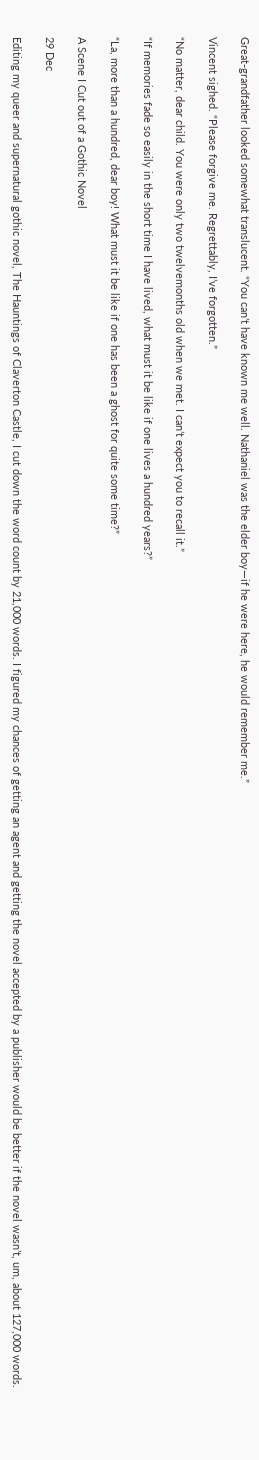Great-grandfather looked somewhat translucent. “You can’t have known me well. Nathaniel was the elder boy—if he were here, he would remember me.”

Vincent sighed. “Please forgive me. Regrettably, I’ve forgotten.”

“No matter, dear child. You were only two twelvemonths old when we met. I can’t expect you to recall it.”

“If memories fade so easily in the short time I have lived, what must it be like if one lives a hundred years?”

“La, more than a hundred, dear boy! What must it be like if one has been a ghost for quite some time?”

A Scene I Cut out of a Gothic Novel

29 Dec

Editing my queer and supernatural gothic novel, The Hauntings of Claverton Castle, I cut down the word count by 21,000 words. I figured my chances of getting an agent and getting the novel accepted by a publisher would be better if the novel wasn’t, um, about 127,000 words.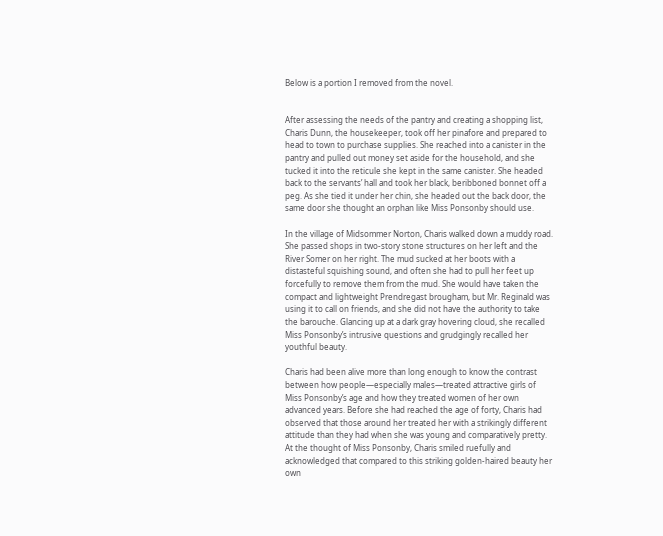Below is a portion I removed from the novel.


After assessing the needs of the pantry and creating a shopping list, Charis Dunn, the housekeeper, took off her pinafore and prepared to head to town to purchase supplies. She reached into a canister in the pantry and pulled out money set aside for the household, and she tucked it into the reticule she kept in the same canister. She headed back to the servants’ hall and took her black, beribboned bonnet off a peg. As she tied it under her chin, she headed out the back door, the same door she thought an orphan like Miss Ponsonby should use.

In the village of Midsommer Norton, Charis walked down a muddy road. She passed shops in two-story stone structures on her left and the River Somer on her right. The mud sucked at her boots with a distasteful squishing sound, and often she had to pull her feet up forcefully to remove them from the mud. She would have taken the compact and lightweight Prendregast brougham, but Mr. Reginald was using it to call on friends, and she did not have the authority to take the barouche. Glancing up at a dark gray hovering cloud, she recalled Miss Ponsonby’s intrusive questions and grudgingly recalled her youthful beauty.

Charis had been alive more than long enough to know the contrast between how people—especially males—treated attractive girls of Miss Ponsonby’s age and how they treated women of her own advanced years. Before she had reached the age of forty, Charis had observed that those around her treated her with a strikingly different attitude than they had when she was young and comparatively pretty. At the thought of Miss Ponsonby, Charis smiled ruefully and acknowledged that compared to this striking golden-haired beauty her own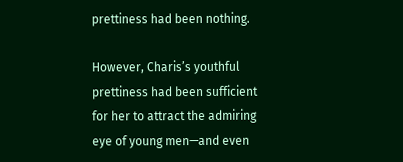prettiness had been nothing.

However, Charis’s youthful prettiness had been sufficient for her to attract the admiring eye of young men—and even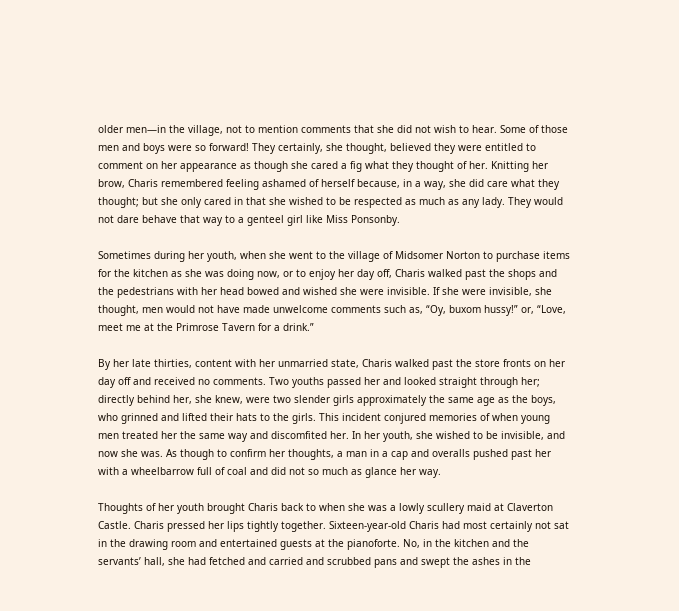older men—in the village, not to mention comments that she did not wish to hear. Some of those men and boys were so forward! They certainly, she thought, believed they were entitled to comment on her appearance as though she cared a fig what they thought of her. Knitting her brow, Charis remembered feeling ashamed of herself because, in a way, she did care what they thought; but she only cared in that she wished to be respected as much as any lady. They would not dare behave that way to a genteel girl like Miss Ponsonby.

Sometimes during her youth, when she went to the village of Midsomer Norton to purchase items for the kitchen as she was doing now, or to enjoy her day off, Charis walked past the shops and the pedestrians with her head bowed and wished she were invisible. If she were invisible, she thought, men would not have made unwelcome comments such as, “Oy, buxom hussy!” or, “Love, meet me at the Primrose Tavern for a drink.”

By her late thirties, content with her unmarried state, Charis walked past the store fronts on her day off and received no comments. Two youths passed her and looked straight through her; directly behind her, she knew, were two slender girls approximately the same age as the boys, who grinned and lifted their hats to the girls. This incident conjured memories of when young men treated her the same way and discomfited her. In her youth, she wished to be invisible, and now she was. As though to confirm her thoughts, a man in a cap and overalls pushed past her with a wheelbarrow full of coal and did not so much as glance her way.

Thoughts of her youth brought Charis back to when she was a lowly scullery maid at Claverton Castle. Charis pressed her lips tightly together. Sixteen-year-old Charis had most certainly not sat in the drawing room and entertained guests at the pianoforte. No, in the kitchen and the servants’ hall, she had fetched and carried and scrubbed pans and swept the ashes in the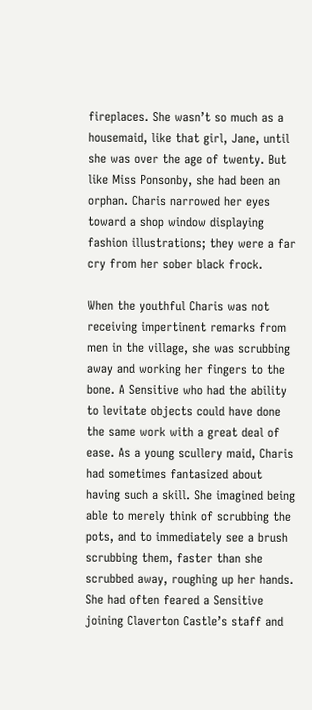fireplaces. She wasn’t so much as a housemaid, like that girl, Jane, until she was over the age of twenty. But like Miss Ponsonby, she had been an orphan. Charis narrowed her eyes toward a shop window displaying fashion illustrations; they were a far cry from her sober black frock.

When the youthful Charis was not receiving impertinent remarks from men in the village, she was scrubbing away and working her fingers to the bone. A Sensitive who had the ability to levitate objects could have done the same work with a great deal of ease. As a young scullery maid, Charis had sometimes fantasized about having such a skill. She imagined being able to merely think of scrubbing the pots, and to immediately see a brush scrubbing them, faster than she scrubbed away, roughing up her hands. She had often feared a Sensitive joining Claverton Castle’s staff and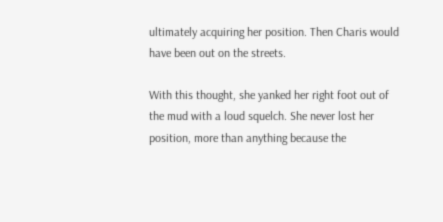ultimately acquiring her position. Then Charis would have been out on the streets.

With this thought, she yanked her right foot out of the mud with a loud squelch. She never lost her position, more than anything because the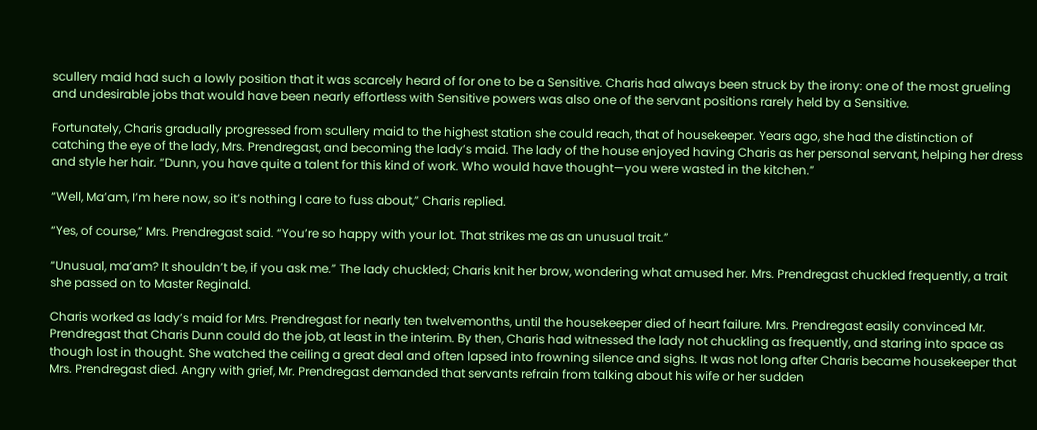scullery maid had such a lowly position that it was scarcely heard of for one to be a Sensitive. Charis had always been struck by the irony: one of the most grueling and undesirable jobs that would have been nearly effortless with Sensitive powers was also one of the servant positions rarely held by a Sensitive.

Fortunately, Charis gradually progressed from scullery maid to the highest station she could reach, that of housekeeper. Years ago, she had the distinction of catching the eye of the lady, Mrs. Prendregast, and becoming the lady’s maid. The lady of the house enjoyed having Charis as her personal servant, helping her dress and style her hair. “Dunn, you have quite a talent for this kind of work. Who would have thought—you were wasted in the kitchen.”

“Well, Ma’am, I’m here now, so it’s nothing I care to fuss about,” Charis replied.

“Yes, of course,” Mrs. Prendregast said. “You’re so happy with your lot. That strikes me as an unusual trait.”

“Unusual, ma’am? It shouldn’t be, if you ask me.” The lady chuckled; Charis knit her brow, wondering what amused her. Mrs. Prendregast chuckled frequently, a trait she passed on to Master Reginald.

Charis worked as lady’s maid for Mrs. Prendregast for nearly ten twelvemonths, until the housekeeper died of heart failure. Mrs. Prendregast easily convinced Mr. Prendregast that Charis Dunn could do the job, at least in the interim. By then, Charis had witnessed the lady not chuckling as frequently, and staring into space as though lost in thought. She watched the ceiling a great deal and often lapsed into frowning silence and sighs. It was not long after Charis became housekeeper that Mrs. Prendregast died. Angry with grief, Mr. Prendregast demanded that servants refrain from talking about his wife or her sudden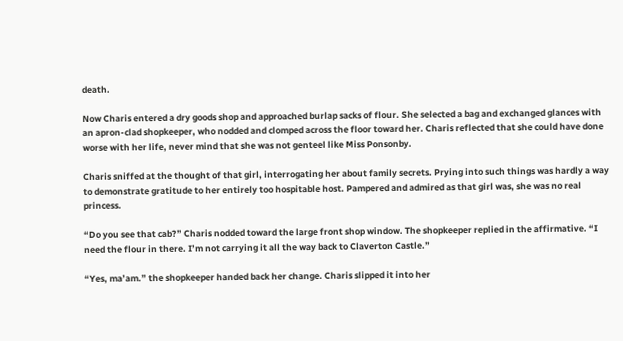death.

Now Charis entered a dry goods shop and approached burlap sacks of flour. She selected a bag and exchanged glances with an apron-clad shopkeeper, who nodded and clomped across the floor toward her. Charis reflected that she could have done worse with her life, never mind that she was not genteel like Miss Ponsonby.

Charis sniffed at the thought of that girl, interrogating her about family secrets. Prying into such things was hardly a way to demonstrate gratitude to her entirely too hospitable host. Pampered and admired as that girl was, she was no real princess.

“Do you see that cab?” Charis nodded toward the large front shop window. The shopkeeper replied in the affirmative. “I need the flour in there. I’m not carrying it all the way back to Claverton Castle.”

“Yes, ma’am.” the shopkeeper handed back her change. Charis slipped it into her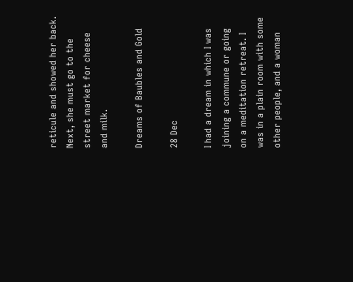reticule and showed her back. Next, she must go to the street market for cheese and milk.

Dreams of Baubles and Gold

28 Dec

I had a dream in which I was joining a commune or going on a meditation retreat. I was in a plain room with some other people, and a woman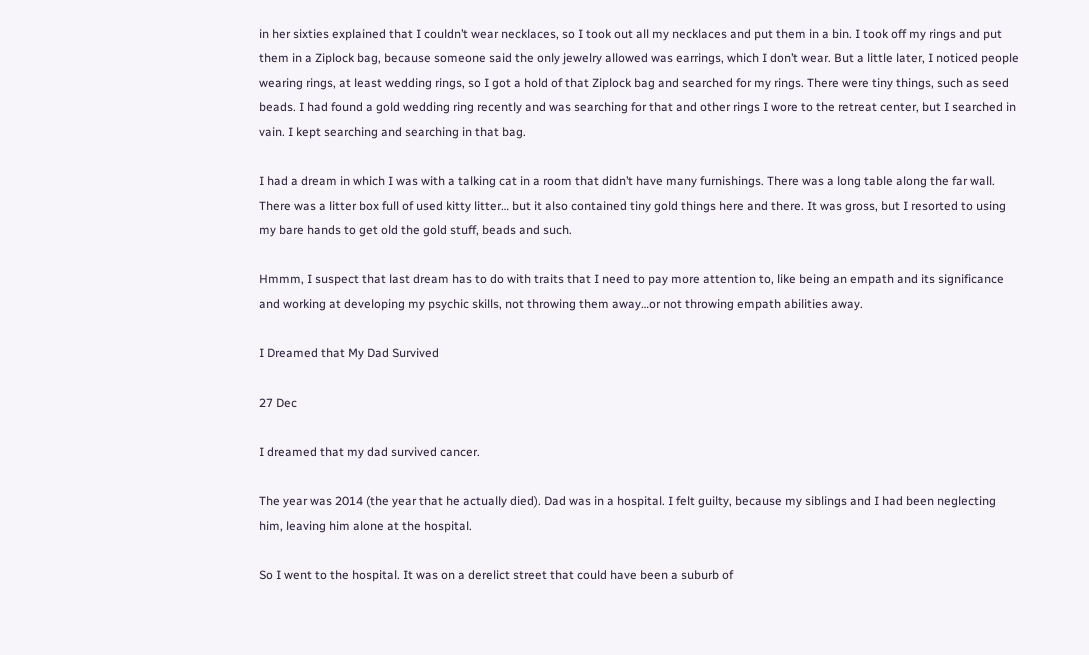in her sixties explained that I couldn’t wear necklaces, so I took out all my necklaces and put them in a bin. I took off my rings and put them in a Ziplock bag, because someone said the only jewelry allowed was earrings, which I don’t wear. But a little later, I noticed people wearing rings, at least wedding rings, so I got a hold of that Ziplock bag and searched for my rings. There were tiny things, such as seed beads. I had found a gold wedding ring recently and was searching for that and other rings I wore to the retreat center, but I searched in vain. I kept searching and searching in that bag.

I had a dream in which I was with a talking cat in a room that didn’t have many furnishings. There was a long table along the far wall. There was a litter box full of used kitty litter… but it also contained tiny gold things here and there. It was gross, but I resorted to using my bare hands to get old the gold stuff, beads and such.

Hmmm, I suspect that last dream has to do with traits that I need to pay more attention to, like being an empath and its significance and working at developing my psychic skills, not throwing them away…or not throwing empath abilities away.

I Dreamed that My Dad Survived

27 Dec

I dreamed that my dad survived cancer.

The year was 2014 (the year that he actually died). Dad was in a hospital. I felt guilty, because my siblings and I had been neglecting him, leaving him alone at the hospital.

So I went to the hospital. It was on a derelict street that could have been a suburb of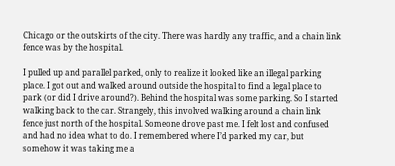Chicago or the outskirts of the city. There was hardly any traffic, and a chain link fence was by the hospital.

I pulled up and parallel parked, only to realize it looked like an illegal parking place. I got out and walked around outside the hospital to find a legal place to park (or did I drive around?). Behind the hospital was some parking. So I started walking back to the car. Strangely, this involved walking around a chain link fence just north of the hospital. Someone drove past me. I felt lost and confused and had no idea what to do. I remembered where I’d parked my car, but somehow it was taking me a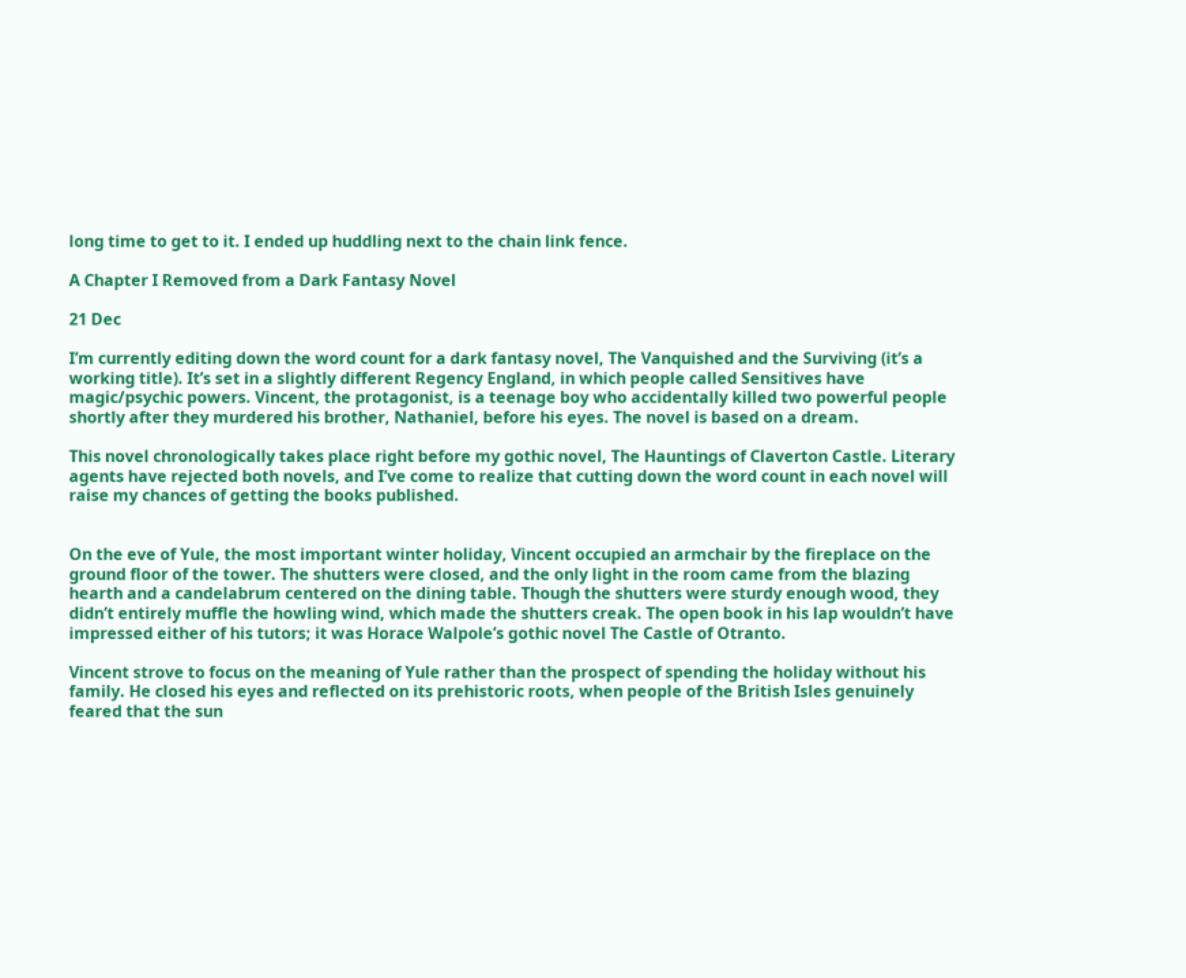long time to get to it. I ended up huddling next to the chain link fence.

A Chapter I Removed from a Dark Fantasy Novel

21 Dec

I’m currently editing down the word count for a dark fantasy novel, The Vanquished and the Surviving (it’s a working title). It’s set in a slightly different Regency England, in which people called Sensitives have magic/psychic powers. Vincent, the protagonist, is a teenage boy who accidentally killed two powerful people shortly after they murdered his brother, Nathaniel, before his eyes. The novel is based on a dream.

This novel chronologically takes place right before my gothic novel, The Hauntings of Claverton Castle. Literary agents have rejected both novels, and I’ve come to realize that cutting down the word count in each novel will raise my chances of getting the books published.


On the eve of Yule, the most important winter holiday, Vincent occupied an armchair by the fireplace on the ground floor of the tower. The shutters were closed, and the only light in the room came from the blazing hearth and a candelabrum centered on the dining table. Though the shutters were sturdy enough wood, they didn’t entirely muffle the howling wind, which made the shutters creak. The open book in his lap wouldn’t have impressed either of his tutors; it was Horace Walpole’s gothic novel The Castle of Otranto.

Vincent strove to focus on the meaning of Yule rather than the prospect of spending the holiday without his family. He closed his eyes and reflected on its prehistoric roots, when people of the British Isles genuinely feared that the sun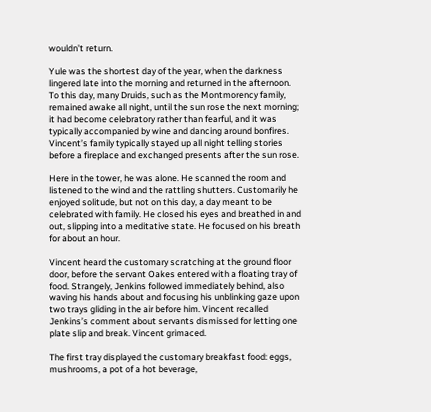wouldn’t return.

Yule was the shortest day of the year, when the darkness lingered late into the morning and returned in the afternoon. To this day, many Druids, such as the Montmorency family, remained awake all night, until the sun rose the next morning; it had become celebratory rather than fearful, and it was typically accompanied by wine and dancing around bonfires. Vincent’s family typically stayed up all night telling stories before a fireplace and exchanged presents after the sun rose.

Here in the tower, he was alone. He scanned the room and listened to the wind and the rattling shutters. Customarily he enjoyed solitude, but not on this day, a day meant to be celebrated with family. He closed his eyes and breathed in and out, slipping into a meditative state. He focused on his breath for about an hour.

Vincent heard the customary scratching at the ground floor door, before the servant Oakes entered with a floating tray of food. Strangely, Jenkins followed immediately behind, also waving his hands about and focusing his unblinking gaze upon two trays gliding in the air before him. Vincent recalled Jenkins’s comment about servants dismissed for letting one plate slip and break. Vincent grimaced.

The first tray displayed the customary breakfast food: eggs, mushrooms, a pot of a hot beverage,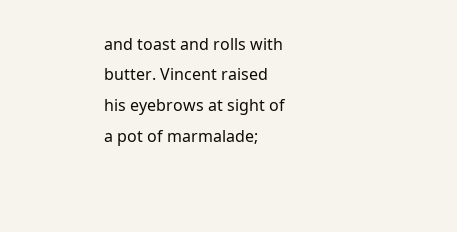and toast and rolls with butter. Vincent raised his eyebrows at sight of a pot of marmalade;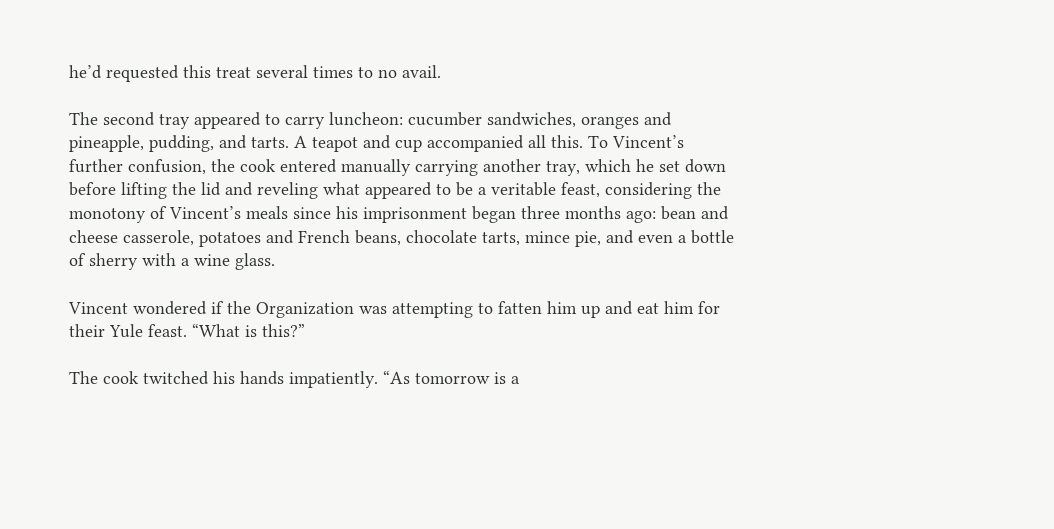he’d requested this treat several times to no avail.

The second tray appeared to carry luncheon: cucumber sandwiches, oranges and pineapple, pudding, and tarts. A teapot and cup accompanied all this. To Vincent’s further confusion, the cook entered manually carrying another tray, which he set down before lifting the lid and reveling what appeared to be a veritable feast, considering the monotony of Vincent’s meals since his imprisonment began three months ago: bean and cheese casserole, potatoes and French beans, chocolate tarts, mince pie, and even a bottle of sherry with a wine glass.

Vincent wondered if the Organization was attempting to fatten him up and eat him for their Yule feast. “What is this?”

The cook twitched his hands impatiently. “As tomorrow is a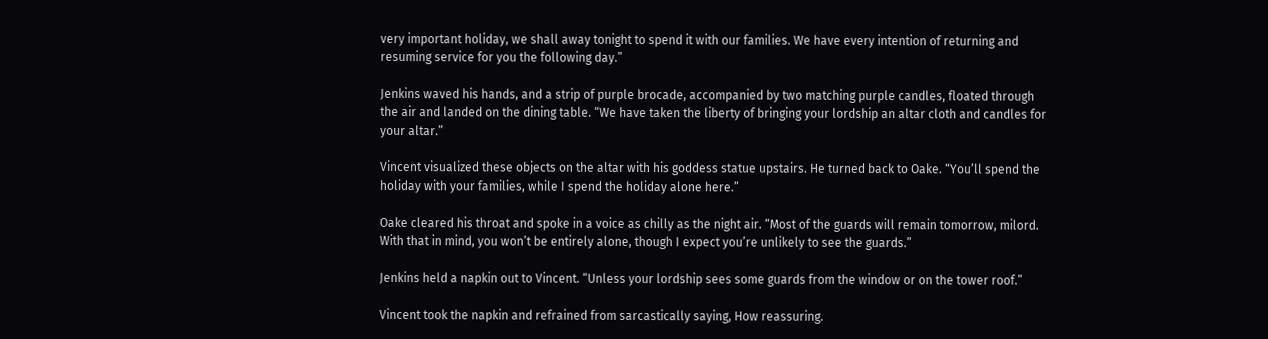very important holiday, we shall away tonight to spend it with our families. We have every intention of returning and resuming service for you the following day.”

Jenkins waved his hands, and a strip of purple brocade, accompanied by two matching purple candles, floated through the air and landed on the dining table. “We have taken the liberty of bringing your lordship an altar cloth and candles for your altar.”

Vincent visualized these objects on the altar with his goddess statue upstairs. He turned back to Oake. “You’ll spend the holiday with your families, while I spend the holiday alone here.”

Oake cleared his throat and spoke in a voice as chilly as the night air. “Most of the guards will remain tomorrow, milord. With that in mind, you won’t be entirely alone, though I expect you’re unlikely to see the guards.”

Jenkins held a napkin out to Vincent. “Unless your lordship sees some guards from the window or on the tower roof.”

Vincent took the napkin and refrained from sarcastically saying, How reassuring.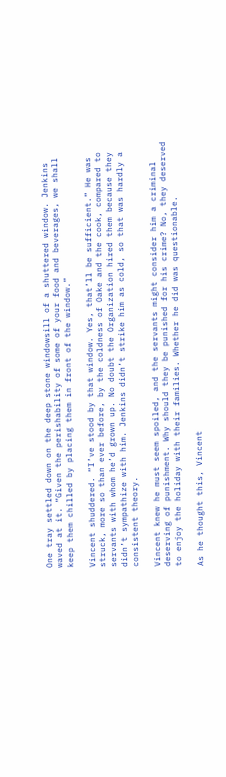One tray settled down on the deep stone windowsill of a shuttered window. Jenkins waved at it. “Given the perishability of some of your food and beverages, we shall keep them chilled by placing them in front of the window.”

Vincent shuddered. “I’ve stood by that window. Yes, that’ll be sufficient.” He was struck, more so than ever before, by the coldness of Oake and the cook, compared to servants with whom he’d grown up. No doubt the Organization hired them because they didn’t sympathize with him. Jenkins didn’t strike him as cold, so that was hardly a consistent theory.

Vincent knew he must seem spoiled, and the servants might consider him a criminal deserving of punishment. Why should they be punished for his crime? No, they deserved to enjoy the holiday with their families. Whether he did was questionable.

As he thought this, Vincent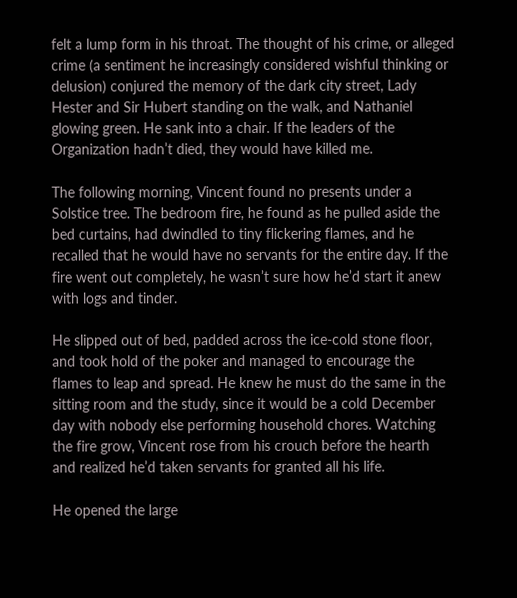felt a lump form in his throat. The thought of his crime, or alleged crime (a sentiment he increasingly considered wishful thinking or delusion) conjured the memory of the dark city street, Lady Hester and Sir Hubert standing on the walk, and Nathaniel glowing green. He sank into a chair. If the leaders of the Organization hadn’t died, they would have killed me.

The following morning, Vincent found no presents under a Solstice tree. The bedroom fire, he found as he pulled aside the bed curtains, had dwindled to tiny flickering flames, and he recalled that he would have no servants for the entire day. If the fire went out completely, he wasn’t sure how he’d start it anew with logs and tinder.

He slipped out of bed, padded across the ice-cold stone floor, and took hold of the poker and managed to encourage the flames to leap and spread. He knew he must do the same in the sitting room and the study, since it would be a cold December day with nobody else performing household chores. Watching the fire grow, Vincent rose from his crouch before the hearth and realized he’d taken servants for granted all his life.

He opened the large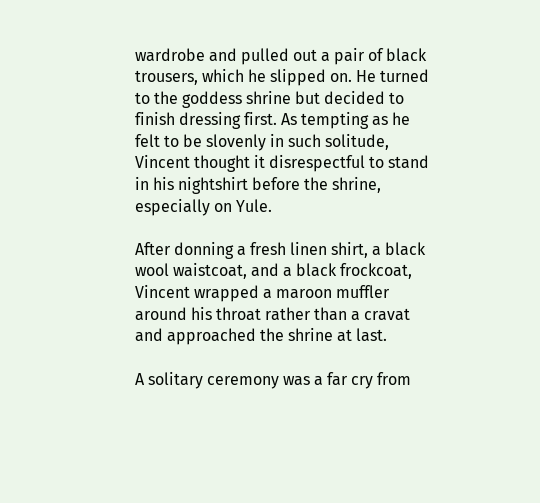wardrobe and pulled out a pair of black trousers, which he slipped on. He turned to the goddess shrine but decided to finish dressing first. As tempting as he felt to be slovenly in such solitude, Vincent thought it disrespectful to stand in his nightshirt before the shrine, especially on Yule.

After donning a fresh linen shirt, a black wool waistcoat, and a black frockcoat, Vincent wrapped a maroon muffler around his throat rather than a cravat and approached the shrine at last.

A solitary ceremony was a far cry from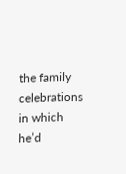the family celebrations in which he’d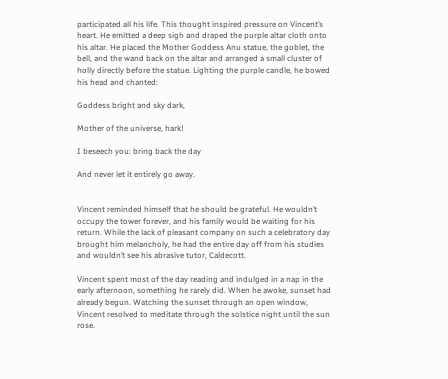participated all his life. This thought inspired pressure on Vincent’s heart. He emitted a deep sigh and draped the purple altar cloth onto his altar. He placed the Mother Goddess Anu statue, the goblet, the bell, and the wand back on the altar and arranged a small cluster of holly directly before the statue. Lighting the purple candle, he bowed his head and chanted:

Goddess bright and sky dark,

Mother of the universe, hark!

I beseech you: bring back the day

And never let it entirely go away.


Vincent reminded himself that he should be grateful. He wouldn’t occupy the tower forever, and his family would be waiting for his return. While the lack of pleasant company on such a celebratory day brought him melancholy, he had the entire day off from his studies and wouldn’t see his abrasive tutor, Caldecott.

Vincent spent most of the day reading and indulged in a nap in the early afternoon, something he rarely did. When he awoke, sunset had already begun. Watching the sunset through an open window, Vincent resolved to meditate through the solstice night until the sun rose.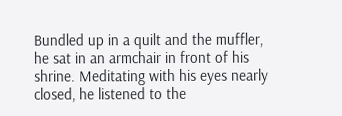Bundled up in a quilt and the muffler, he sat in an armchair in front of his shrine. Meditating with his eyes nearly closed, he listened to the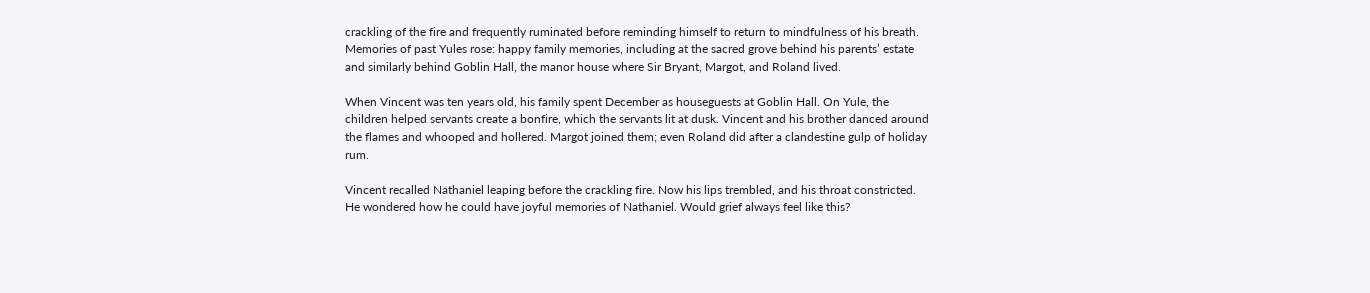crackling of the fire and frequently ruminated before reminding himself to return to mindfulness of his breath. Memories of past Yules rose: happy family memories, including at the sacred grove behind his parents’ estate and similarly behind Goblin Hall, the manor house where Sir Bryant, Margot, and Roland lived.

When Vincent was ten years old, his family spent December as houseguests at Goblin Hall. On Yule, the children helped servants create a bonfire, which the servants lit at dusk. Vincent and his brother danced around the flames and whooped and hollered. Margot joined them; even Roland did after a clandestine gulp of holiday rum.

Vincent recalled Nathaniel leaping before the crackling fire. Now his lips trembled, and his throat constricted. He wondered how he could have joyful memories of Nathaniel. Would grief always feel like this?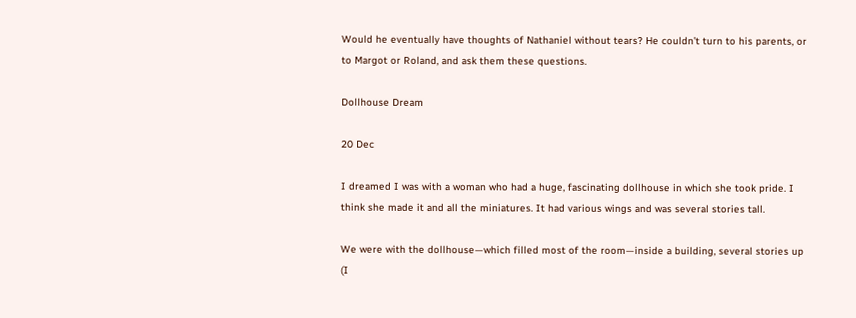Would he eventually have thoughts of Nathaniel without tears? He couldn’t turn to his parents, or to Margot or Roland, and ask them these questions.

Dollhouse Dream

20 Dec

I dreamed I was with a woman who had a huge, fascinating dollhouse in which she took pride. I think she made it and all the miniatures. It had various wings and was several stories tall.

We were with the dollhouse—which filled most of the room—inside a building, several stories up (I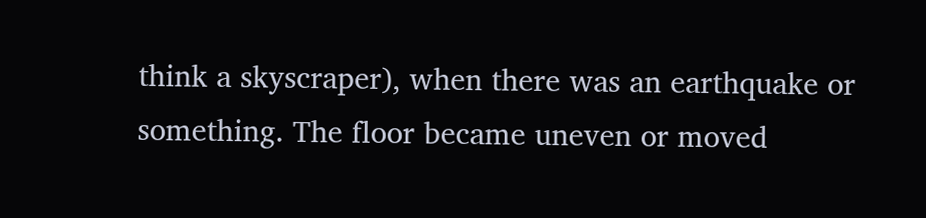think a skyscraper), when there was an earthquake or something. The floor became uneven or moved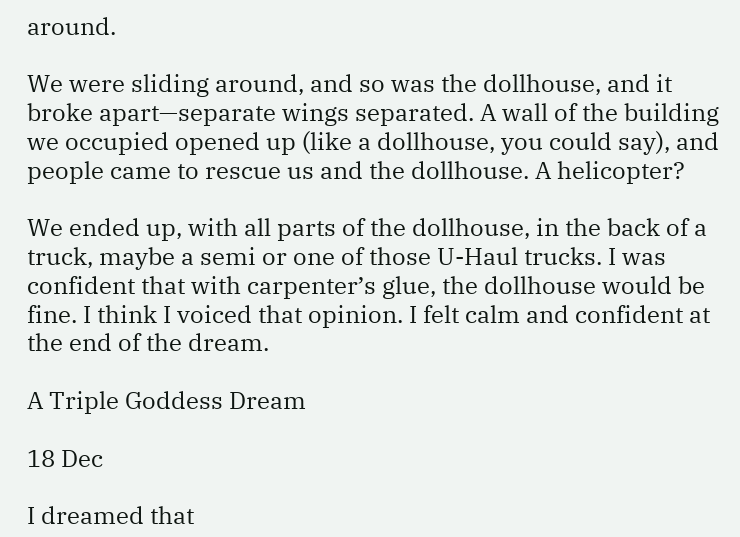around.

We were sliding around, and so was the dollhouse, and it broke apart—separate wings separated. A wall of the building we occupied opened up (like a dollhouse, you could say), and people came to rescue us and the dollhouse. A helicopter?

We ended up, with all parts of the dollhouse, in the back of a truck, maybe a semi or one of those U-Haul trucks. I was confident that with carpenter’s glue, the dollhouse would be fine. I think I voiced that opinion. I felt calm and confident at the end of the dream.

A Triple Goddess Dream

18 Dec

I dreamed that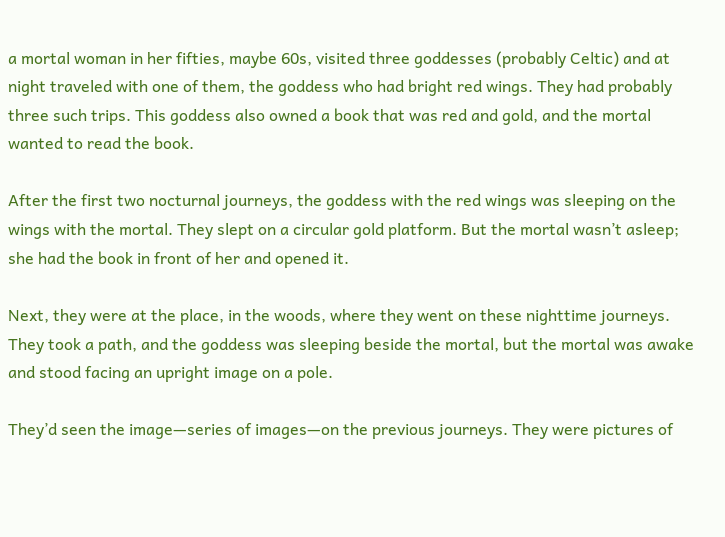a mortal woman in her fifties, maybe 60s, visited three goddesses (probably Celtic) and at night traveled with one of them, the goddess who had bright red wings. They had probably three such trips. This goddess also owned a book that was red and gold, and the mortal wanted to read the book.

After the first two nocturnal journeys, the goddess with the red wings was sleeping on the wings with the mortal. They slept on a circular gold platform. But the mortal wasn’t asleep; she had the book in front of her and opened it.

Next, they were at the place, in the woods, where they went on these nighttime journeys. They took a path, and the goddess was sleeping beside the mortal, but the mortal was awake and stood facing an upright image on a pole.

They’d seen the image—series of images—on the previous journeys. They were pictures of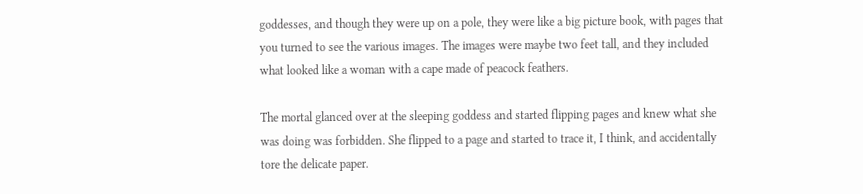goddesses, and though they were up on a pole, they were like a big picture book, with pages that you turned to see the various images. The images were maybe two feet tall, and they included what looked like a woman with a cape made of peacock feathers.

The mortal glanced over at the sleeping goddess and started flipping pages and knew what she was doing was forbidden. She flipped to a page and started to trace it, I think, and accidentally tore the delicate paper.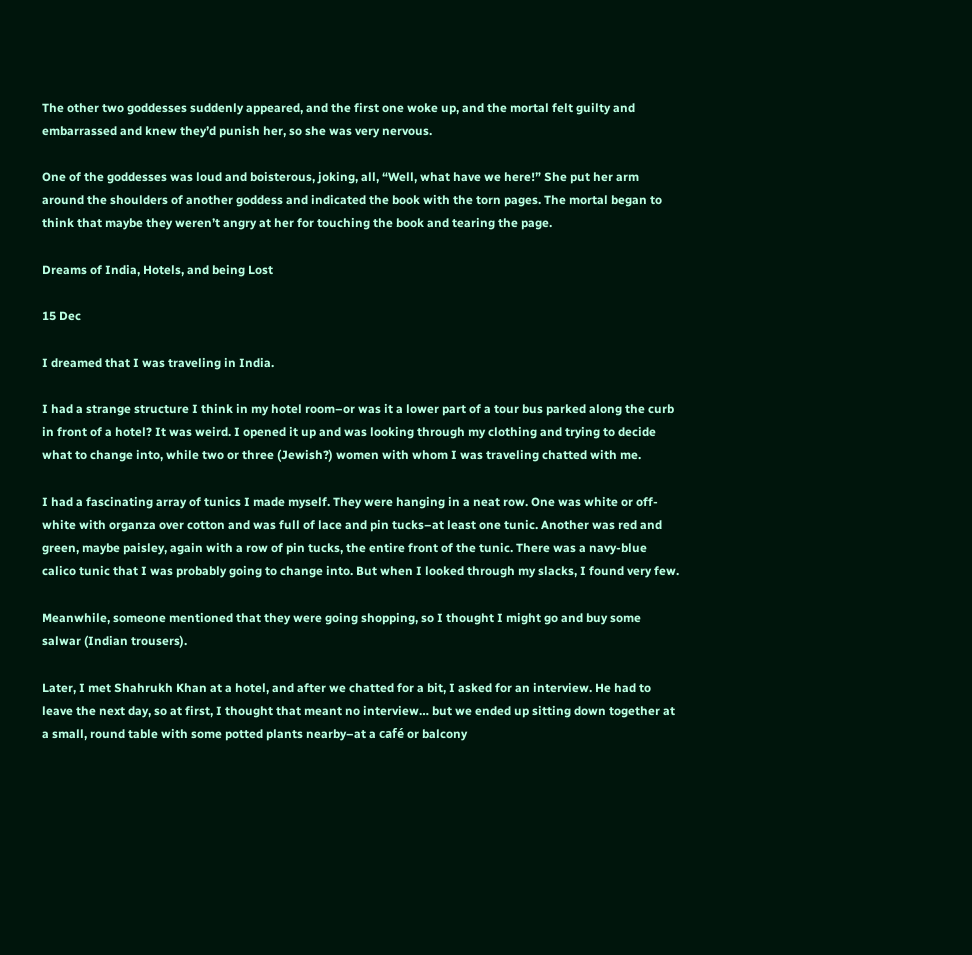The other two goddesses suddenly appeared, and the first one woke up, and the mortal felt guilty and embarrassed and knew they’d punish her, so she was very nervous.

One of the goddesses was loud and boisterous, joking, all, “Well, what have we here!” She put her arm around the shoulders of another goddess and indicated the book with the torn pages. The mortal began to think that maybe they weren’t angry at her for touching the book and tearing the page.

Dreams of India, Hotels, and being Lost

15 Dec

I dreamed that I was traveling in India.

I had a strange structure I think in my hotel room–or was it a lower part of a tour bus parked along the curb in front of a hotel? It was weird. I opened it up and was looking through my clothing and trying to decide what to change into, while two or three (Jewish?) women with whom I was traveling chatted with me.

I had a fascinating array of tunics I made myself. They were hanging in a neat row. One was white or off-white with organza over cotton and was full of lace and pin tucks–at least one tunic. Another was red and green, maybe paisley, again with a row of pin tucks, the entire front of the tunic. There was a navy-blue calico tunic that I was probably going to change into. But when I looked through my slacks, I found very few.

Meanwhile, someone mentioned that they were going shopping, so I thought I might go and buy some salwar (Indian trousers).

Later, I met Shahrukh Khan at a hotel, and after we chatted for a bit, I asked for an interview. He had to leave the next day, so at first, I thought that meant no interview… but we ended up sitting down together at a small, round table with some potted plants nearby–at a café or balcony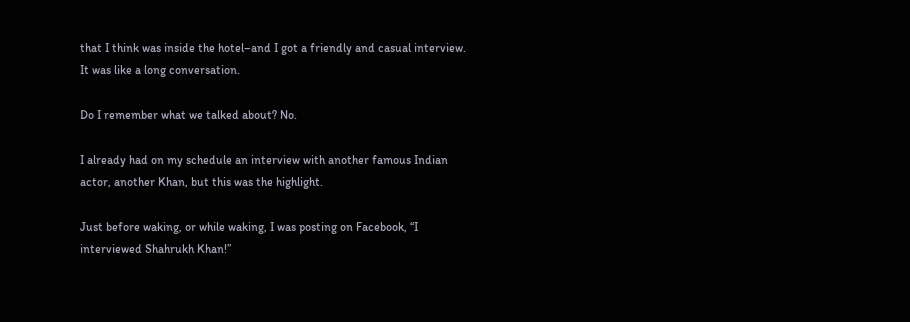that I think was inside the hotel–and I got a friendly and casual interview. It was like a long conversation.

Do I remember what we talked about? No.

I already had on my schedule an interview with another famous Indian actor, another Khan, but this was the highlight.

Just before waking, or while waking, I was posting on Facebook, “I interviewed Shahrukh Khan!”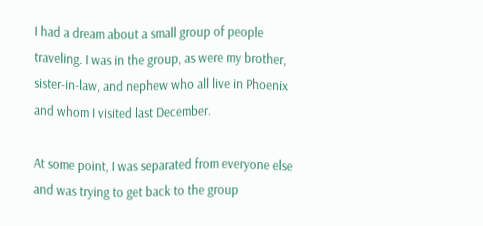I had a dream about a small group of people traveling. I was in the group, as were my brother, sister-in-law, and nephew who all live in Phoenix and whom I visited last December.

At some point, I was separated from everyone else and was trying to get back to the group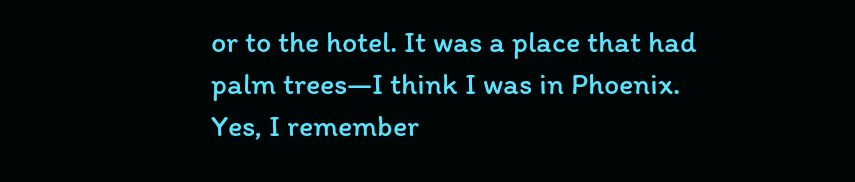or to the hotel. It was a place that had palm trees—I think I was in Phoenix. Yes, I remember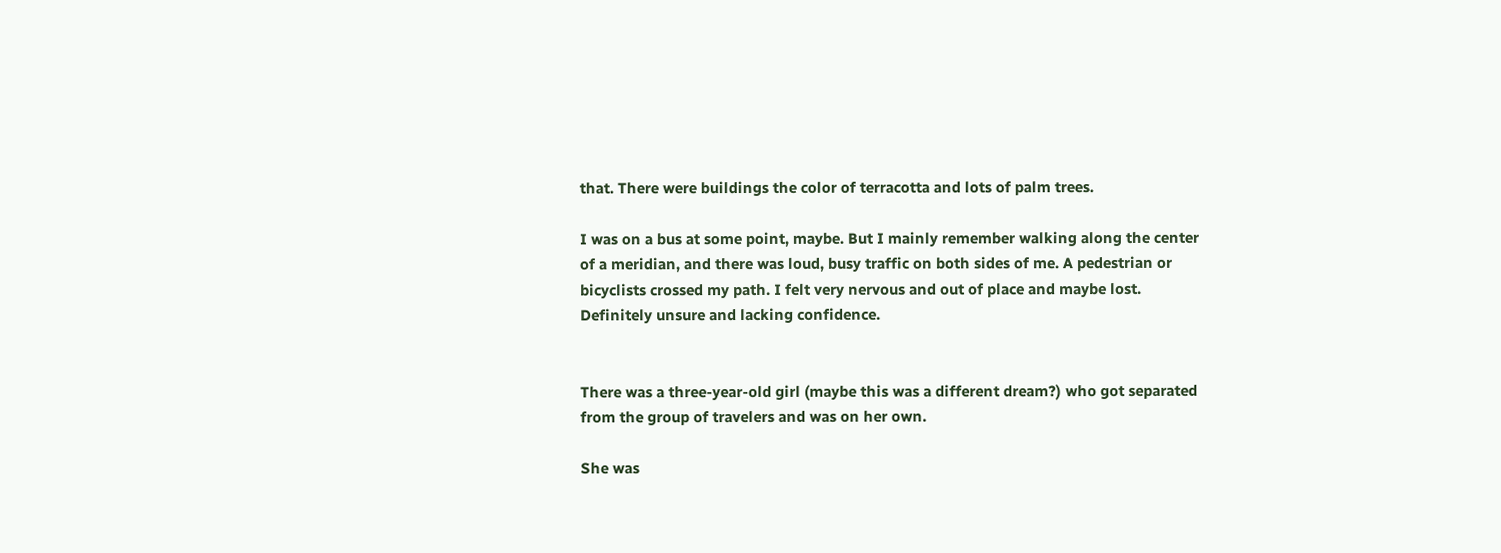that. There were buildings the color of terracotta and lots of palm trees.

I was on a bus at some point, maybe. But I mainly remember walking along the center of a meridian, and there was loud, busy traffic on both sides of me. A pedestrian or bicyclists crossed my path. I felt very nervous and out of place and maybe lost. Definitely unsure and lacking confidence.


There was a three-year-old girl (maybe this was a different dream?) who got separated from the group of travelers and was on her own.

She was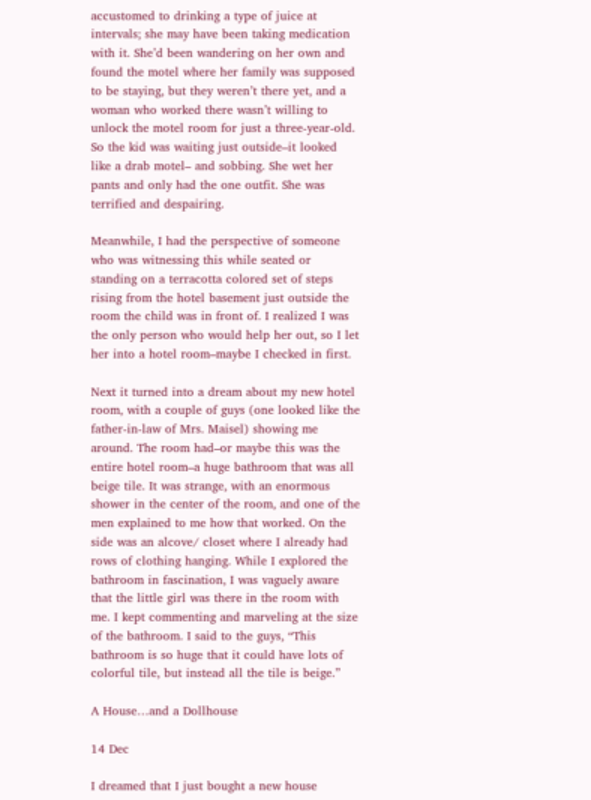accustomed to drinking a type of juice at intervals; she may have been taking medication with it. She’d been wandering on her own and found the motel where her family was supposed to be staying, but they weren’t there yet, and a woman who worked there wasn’t willing to unlock the motel room for just a three-year-old. So the kid was waiting just outside–it looked like a drab motel– and sobbing. She wet her pants and only had the one outfit. She was terrified and despairing.

Meanwhile, I had the perspective of someone who was witnessing this while seated or standing on a terracotta colored set of steps rising from the hotel basement just outside the room the child was in front of. I realized I was the only person who would help her out, so I let her into a hotel room–maybe I checked in first.

Next it turned into a dream about my new hotel room, with a couple of guys (one looked like the father-in-law of Mrs. Maisel) showing me around. The room had–or maybe this was the entire hotel room–a huge bathroom that was all beige tile. It was strange, with an enormous shower in the center of the room, and one of the men explained to me how that worked. On the side was an alcove/ closet where I already had rows of clothing hanging. While I explored the bathroom in fascination, I was vaguely aware that the little girl was there in the room with me. I kept commenting and marveling at the size of the bathroom. I said to the guys, “This bathroom is so huge that it could have lots of colorful tile, but instead all the tile is beige.”

A House…and a Dollhouse

14 Dec

I dreamed that I just bought a new house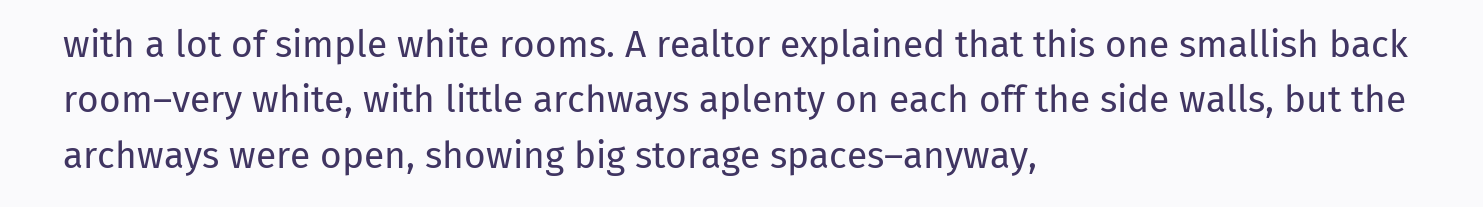with a lot of simple white rooms. A realtor explained that this one smallish back room–very white, with little archways aplenty on each off the side walls, but the archways were open, showing big storage spaces–anyway,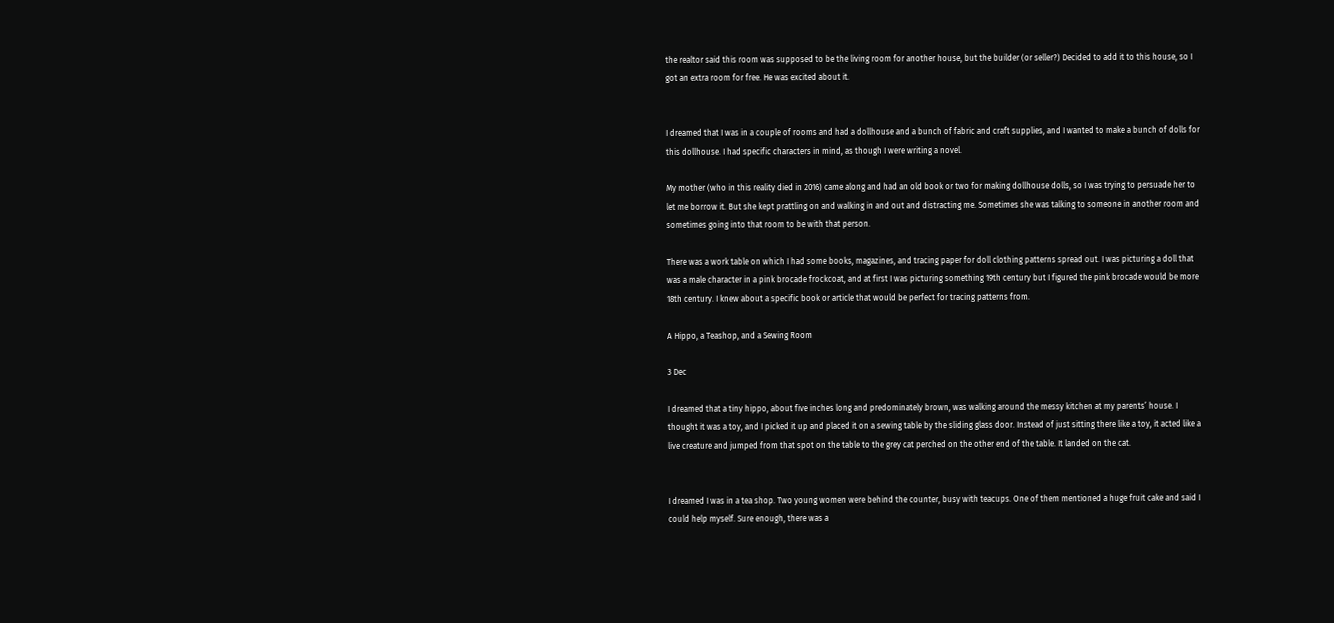the realtor said this room was supposed to be the living room for another house, but the builder (or seller?) Decided to add it to this house, so I got an extra room for free. He was excited about it.


I dreamed that I was in a couple of rooms and had a dollhouse and a bunch of fabric and craft supplies, and I wanted to make a bunch of dolls for this dollhouse. I had specific characters in mind, as though I were writing a novel.

My mother (who in this reality died in 2016) came along and had an old book or two for making dollhouse dolls, so I was trying to persuade her to let me borrow it. But she kept prattling on and walking in and out and distracting me. Sometimes she was talking to someone in another room and sometimes going into that room to be with that person.

There was a work table on which I had some books, magazines, and tracing paper for doll clothing patterns spread out. I was picturing a doll that was a male character in a pink brocade frockcoat, and at first I was picturing something 19th century but I figured the pink brocade would be more 18th century. I knew about a specific book or article that would be perfect for tracing patterns from.

A Hippo, a Teashop, and a Sewing Room

3 Dec

I dreamed that a tiny hippo, about five inches long and predominately brown, was walking around the messy kitchen at my parents’ house. I thought it was a toy, and I picked it up and placed it on a sewing table by the sliding glass door. Instead of just sitting there like a toy, it acted like a live creature and jumped from that spot on the table to the grey cat perched on the other end of the table. It landed on the cat.


I dreamed I was in a tea shop. Two young women were behind the counter, busy with teacups. One of them mentioned a huge fruit cake and said I could help myself. Sure enough, there was a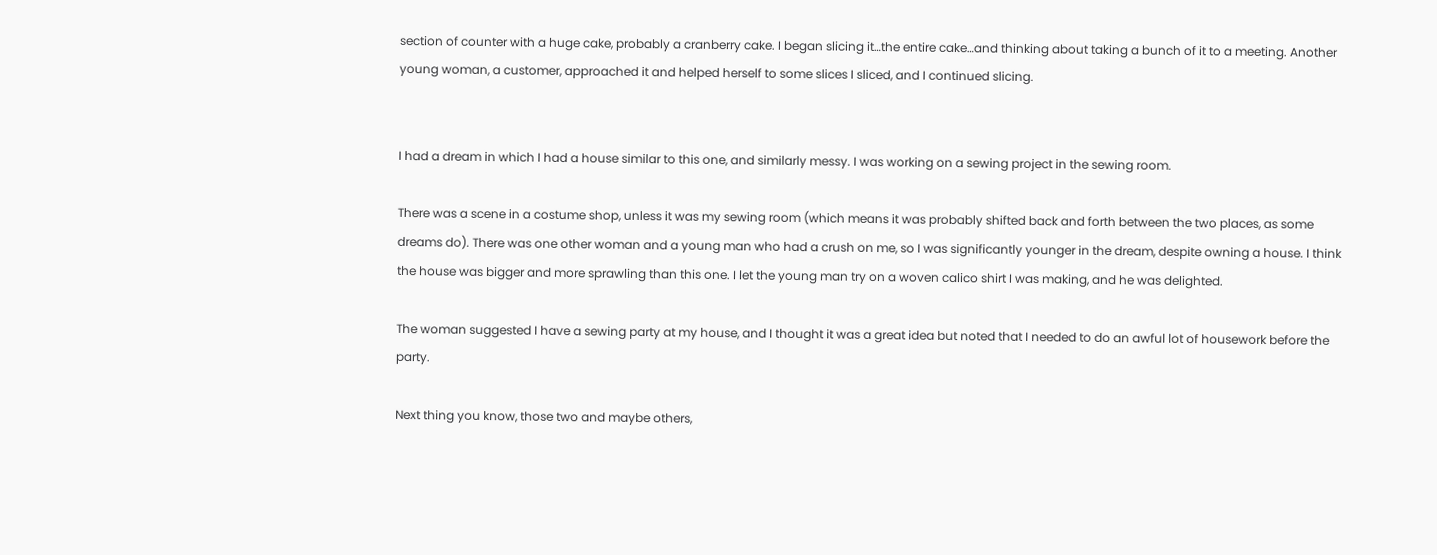section of counter with a huge cake, probably a cranberry cake. I began slicing it…the entire cake…and thinking about taking a bunch of it to a meeting. Another young woman, a customer, approached it and helped herself to some slices I sliced, and I continued slicing.


I had a dream in which I had a house similar to this one, and similarly messy. I was working on a sewing project in the sewing room.

There was a scene in a costume shop, unless it was my sewing room (which means it was probably shifted back and forth between the two places, as some dreams do). There was one other woman and a young man who had a crush on me, so I was significantly younger in the dream, despite owning a house. I think the house was bigger and more sprawling than this one. I let the young man try on a woven calico shirt I was making, and he was delighted.

The woman suggested I have a sewing party at my house, and I thought it was a great idea but noted that I needed to do an awful lot of housework before the party.

Next thing you know, those two and maybe others,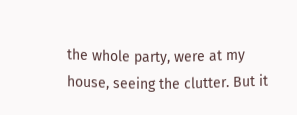the whole party, were at my house, seeing the clutter. But it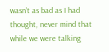wasn’t as bad as I had thought, never mind that while we were talking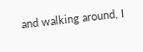and walking around, I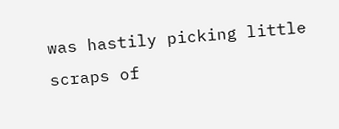was hastily picking little scraps of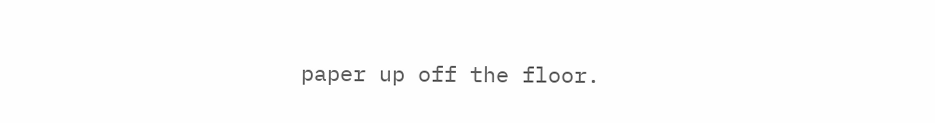paper up off the floor.